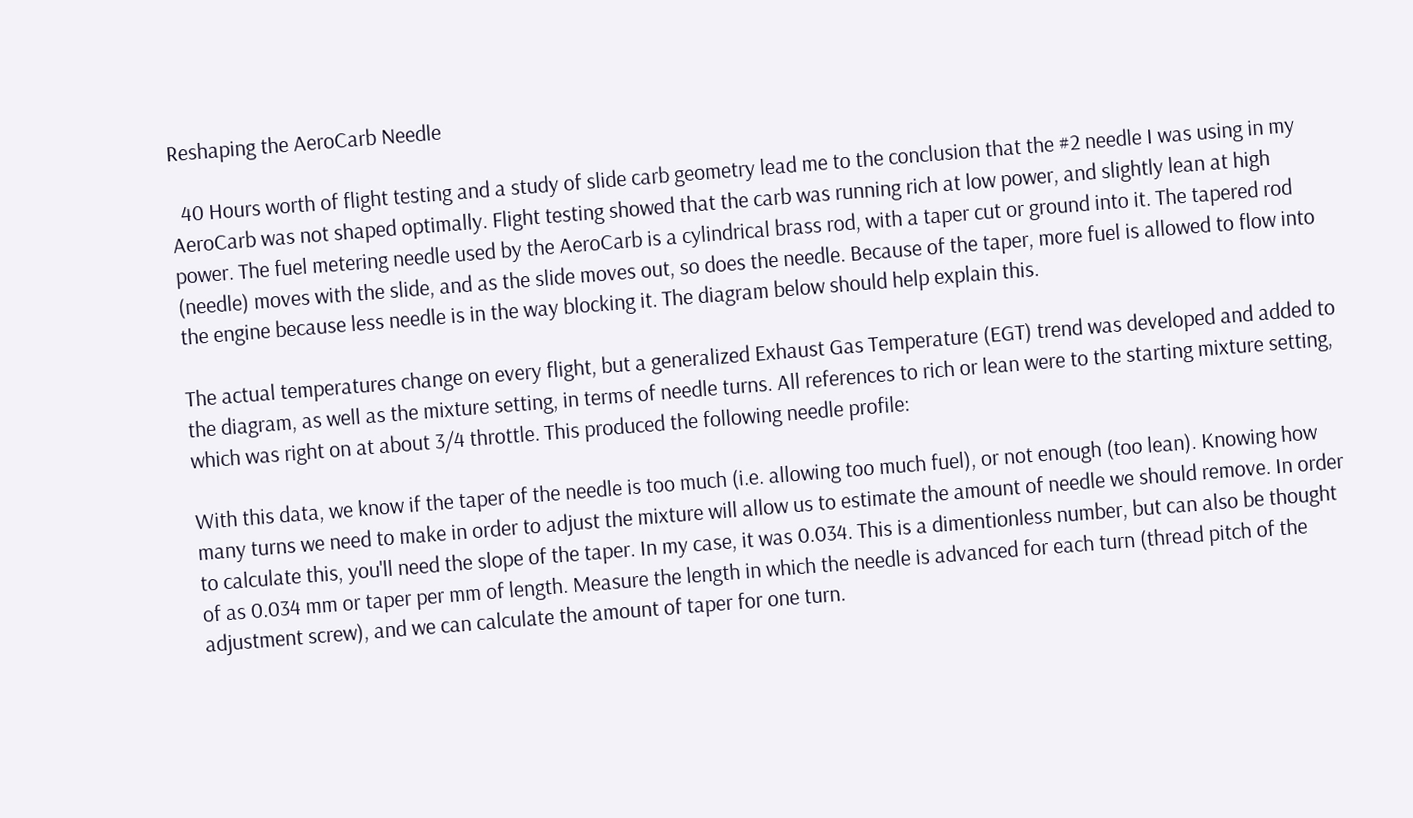Reshaping the AeroCarb Needle

  40 Hours worth of flight testing and a study of slide carb geometry lead me to the conclusion that the #2 needle I was using in my AeroCarb was not shaped optimally. Flight testing showed that the carb was running rich at low power, and slightly lean at high power. The fuel metering needle used by the AeroCarb is a cylindrical brass rod, with a taper cut or ground into it. The tapered rod (needle) moves with the slide, and as the slide moves out, so does the needle. Because of the taper, more fuel is allowed to flow into the engine because less needle is in the way blocking it. The diagram below should help explain this.

The actual temperatures change on every flight, but a generalized Exhaust Gas Temperature (EGT) trend was developed and added to the diagram, as well as the mixture setting, in terms of needle turns. All references to rich or lean were to the starting mixture setting, which was right on at about 3/4 throttle. This produced the following needle profile:

With this data, we know if the taper of the needle is too much (i.e. allowing too much fuel), or not enough (too lean). Knowing how many turns we need to make in order to adjust the mixture will allow us to estimate the amount of needle we should remove. In order to calculate this, you'll need the slope of the taper. In my case, it was 0.034. This is a dimentionless number, but can also be thought of as 0.034 mm or taper per mm of length. Measure the length in which the needle is advanced for each turn (thread pitch of the adjustment screw), and we can calculate the amount of taper for one turn.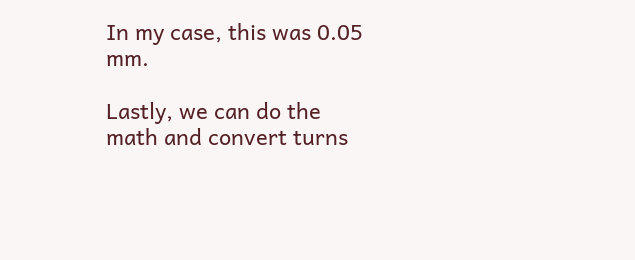In my case, this was 0.05 mm.

Lastly, we can do the math and convert turns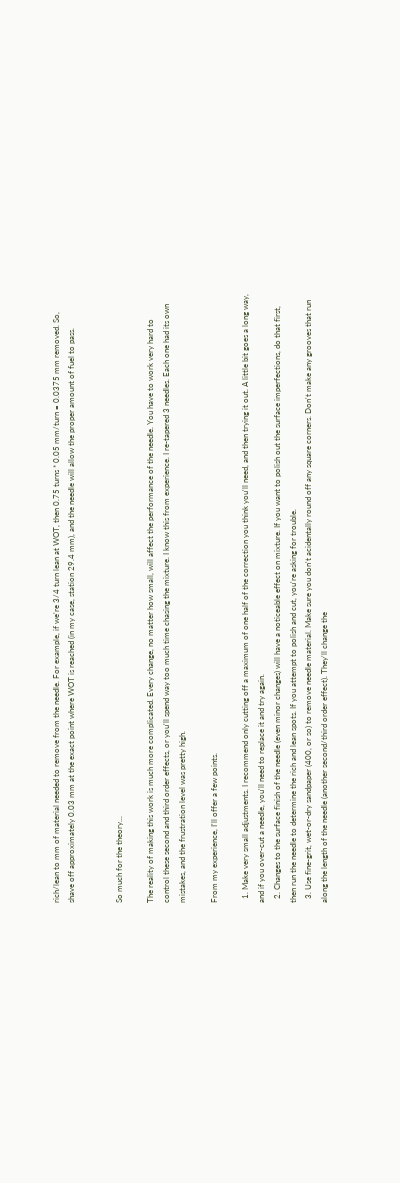rich/lean to mm of material needed to remove from the needle. For example, if we're 3/4 turn lean at WOT, then 0.75 turns * 0.05 mm/turn = 0.0375 mm removed. So, shave off approximately 0.03 mm at the exact point where WOT is reached (in my case, station 29.4 mm), and the needle will allow the proper amount of fuel to pass.


So much for the theory...

The reality of making this work is much more complicated. Every change, no matter how small, will affect the performance of the needle. You have to work very hard to control these second and third order effects, or you'll spend way too much time chasing the mixture. I know this from experience. I re-tapered 3 needles. Each one had its own mistakes, and the frustration level was pretty high.

From my experience, I'll offer a few points.

  1. Make very small adjustments. I recommend only cutting off a maximum of one half of the correction you think you'll need, and then trying it out. A little bit goes a long way, and if you over-cut a needle, you'll need to replace it and try again.
  2. Changes to the surface finish of the needle (even minor changes) will have a noticeable effect on mixture. If you want to polish out the surface imperfections, do that first, then run the needle to determine the rich and lean spots. If you attempt to polish and cut, you're asking for trouble.
  3. Use fine-grit, wet-or-dry sandpaper (400, or so) to remove needle material. Make sure you don't acidentally round off any square corners. Don't make any grooves that run along the length of the needle (another second/third order effect). They'll change the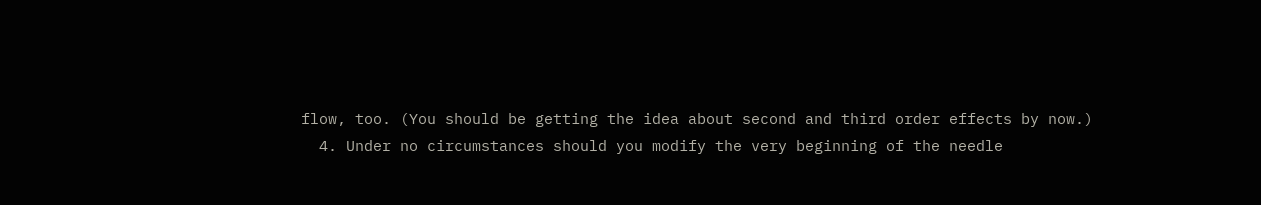flow, too. (You should be getting the idea about second and third order effects by now.)
  4. Under no circumstances should you modify the very beginning of the needle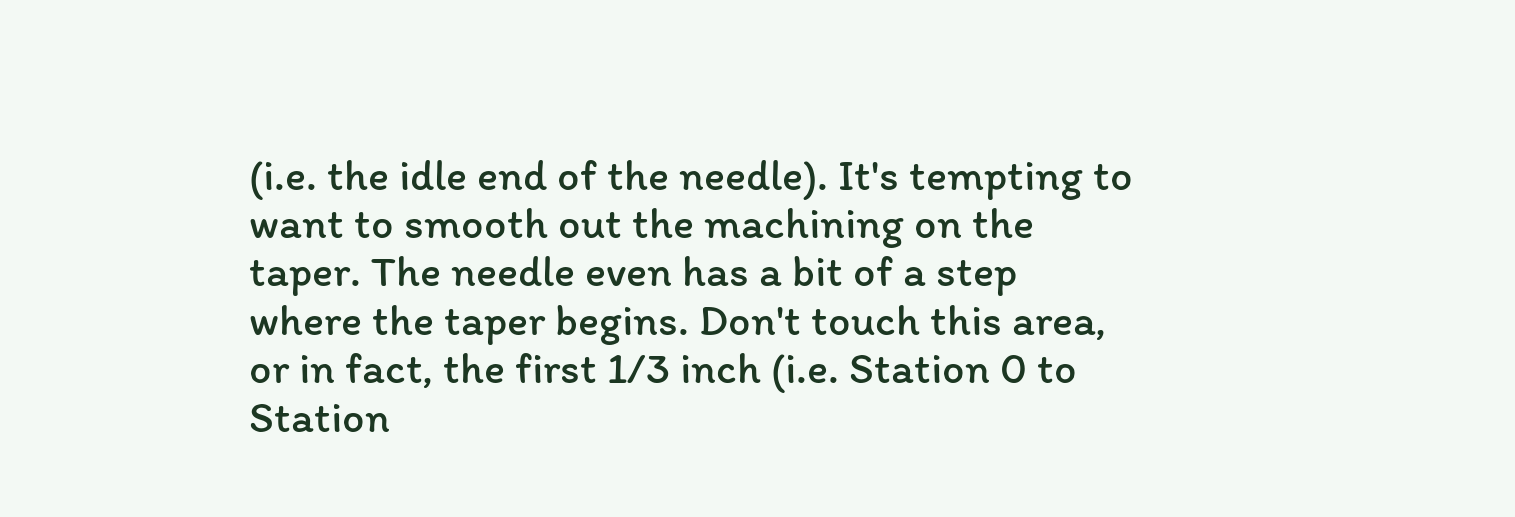(i.e. the idle end of the needle). It's tempting to want to smooth out the machining on the taper. The needle even has a bit of a step where the taper begins. Don't touch this area, or in fact, the first 1/3 inch (i.e. Station 0 to Station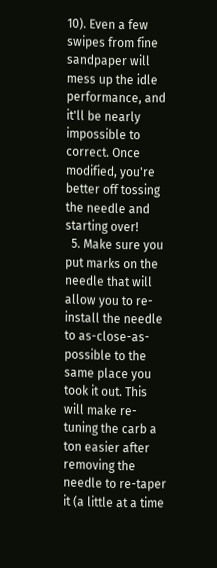10). Even a few swipes from fine sandpaper will mess up the idle performance, and it'll be nearly impossible to correct. Once modified, you're better off tossing the needle and starting over!
  5. Make sure you put marks on the needle that will allow you to re-install the needle to as-close-as-possible to the same place you took it out. This will make re-tuning the carb a ton easier after removing the needle to re-taper it (a little at a time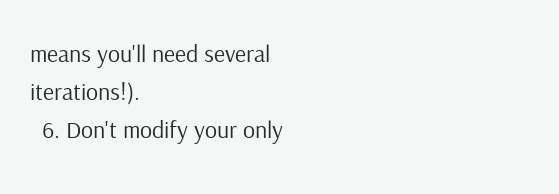means you'll need several iterations!).
  6. Don't modify your only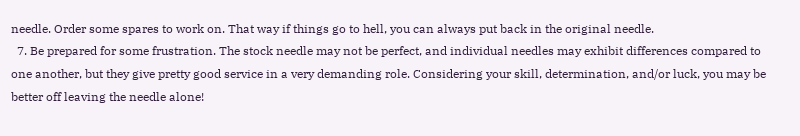needle. Order some spares to work on. That way if things go to hell, you can always put back in the original needle.
  7. Be prepared for some frustration. The stock needle may not be perfect, and individual needles may exhibit differences compared to one another, but they give pretty good service in a very demanding role. Considering your skill, determination, and/or luck, you may be better off leaving the needle alone!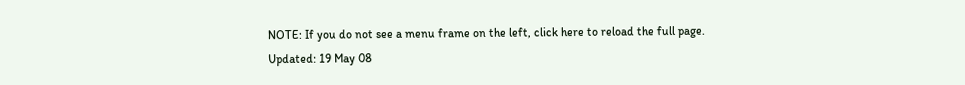NOTE: If you do not see a menu frame on the left, click here to reload the full page.
Updated: 19 May 08